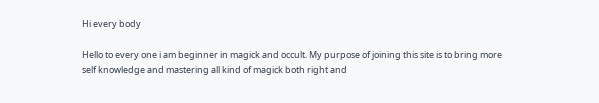Hi every body

Hello to every one i am beginner in magick and occult. My purpose of joining this site is to bring more self knowledge and mastering all kind of magick both right and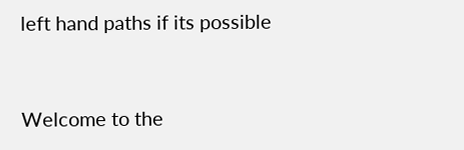left hand paths if its possible


Welcome to the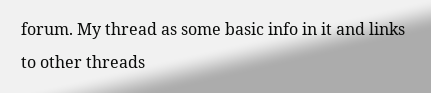forum. My thread as some basic info in it and links to other threads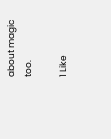about magic too.

1 Like